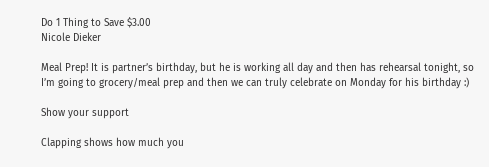Do 1 Thing to Save $3.00
Nicole Dieker

Meal Prep! It is partner’s birthday, but he is working all day and then has rehearsal tonight, so I’m going to grocery/meal prep and then we can truly celebrate on Monday for his birthday :)

Show your support

Clapping shows how much you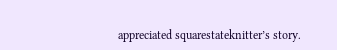appreciated squarestateknitter’s story.